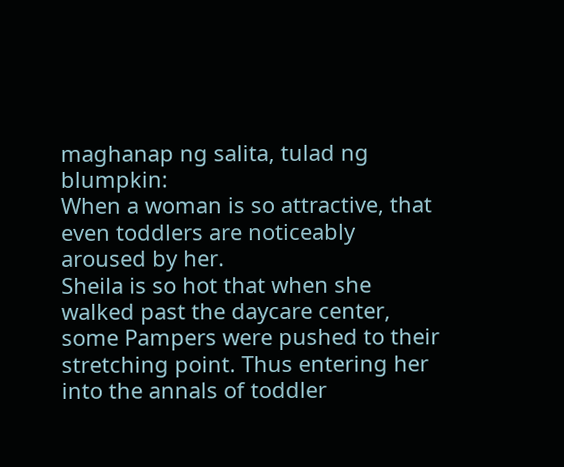maghanap ng salita, tulad ng blumpkin:
When a woman is so attractive, that even toddlers are noticeably aroused by her.
Sheila is so hot that when she walked past the daycare center, some Pampers were pushed to their stretching point. Thus entering her into the annals of toddler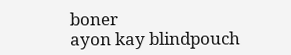boner
ayon kay blindpouch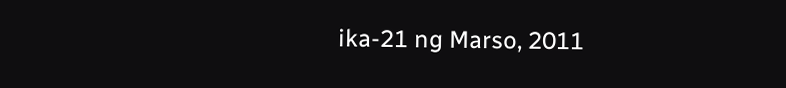ika-21 ng Marso, 2011